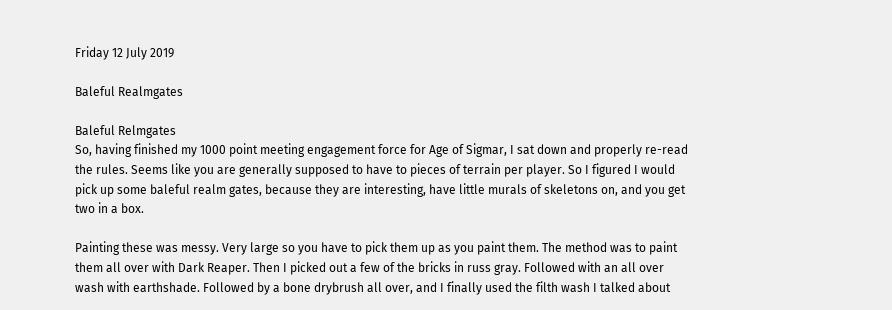Friday 12 July 2019

Baleful Realmgates

Baleful Relmgates
So, having finished my 1000 point meeting engagement force for Age of Sigmar, I sat down and properly re-read the rules. Seems like you are generally supposed to have to pieces of terrain per player. So I figured I would pick up some baleful realm gates, because they are interesting, have little murals of skeletons on, and you get two in a box.

Painting these was messy. Very large so you have to pick them up as you paint them. The method was to paint them all over with Dark Reaper. Then I picked out a few of the bricks in russ gray. Followed with an all over wash with earthshade. Followed by a bone drybrush all over, and I finally used the filth wash I talked about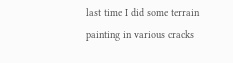last time I did some terrain painting in various cracks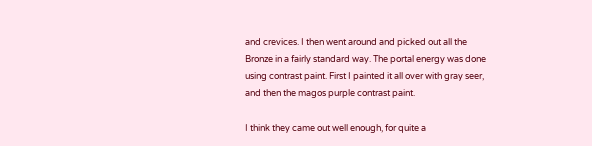and crevices. I then went around and picked out all the Bronze in a fairly standard way. The portal energy was done using contrast paint. First I painted it all over with gray seer, and then the magos purple contrast paint.

I think they came out well enough, for quite a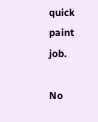quick paint job.

No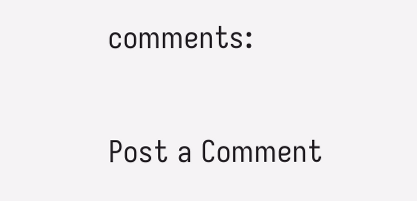comments:

Post a Comment